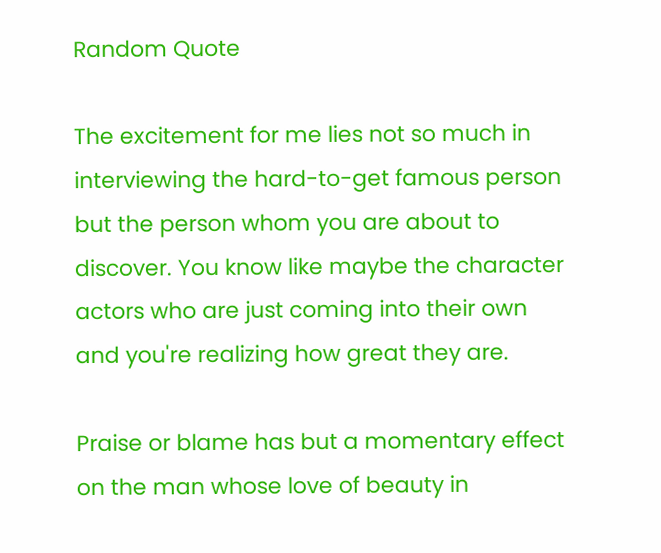Random Quote

The excitement for me lies not so much in interviewing the hard-to-get famous person but the person whom you are about to discover. You know like maybe the character actors who are just coming into their own and you're realizing how great they are.

Praise or blame has but a momentary effect on the man whose love of beauty in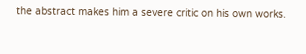the abstract makes him a severe critic on his own works.